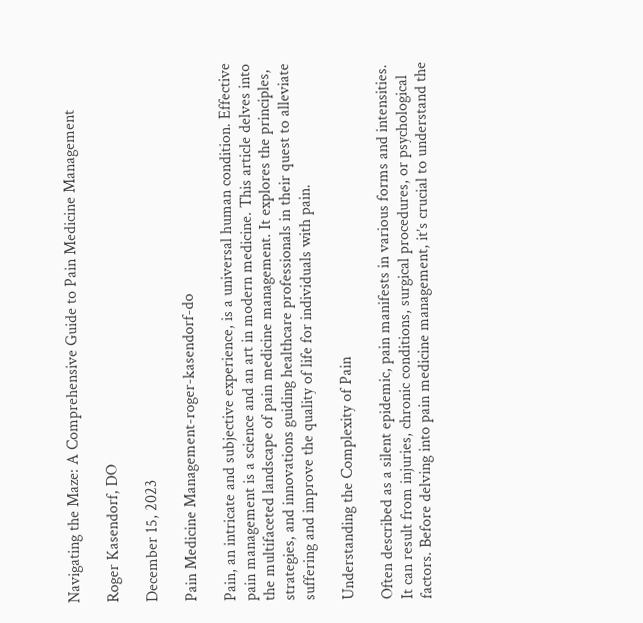Navigating the Maze: A Comprehensive Guide to Pain Medicine Management

Roger Kasendorf, DO

December 15, 2023

Pain Medicine Management-roger-kasendorf-do

Pain, an intricate and subjective experience, is a universal human condition. Effective pain management is a science and an art in modern medicine. This article delves into the multifaceted landscape of pain medicine management. It explores the principles, strategies, and innovations guiding healthcare professionals in their quest to alleviate suffering and improve the quality of life for individuals with pain.

Understanding the Complexity of Pain

Often described as a silent epidemic, pain manifests in various forms and intensities. It can result from injuries, chronic conditions, surgical procedures, or psychological factors. Before delving into pain medicine management, it’s crucial to understand the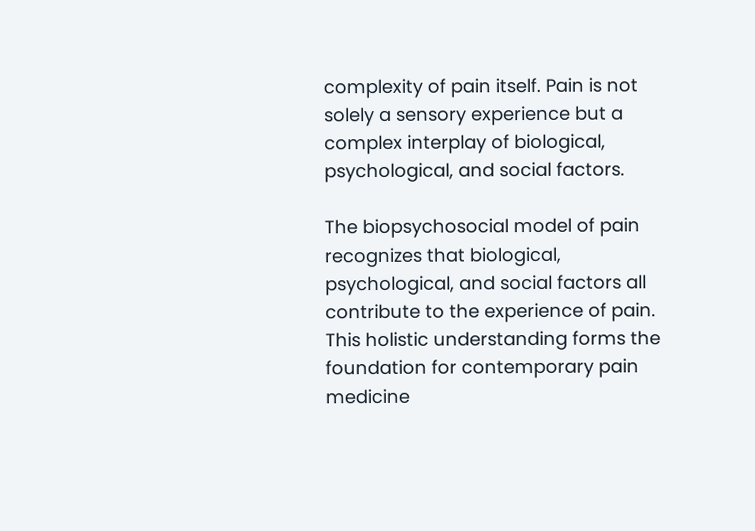complexity of pain itself. Pain is not solely a sensory experience but a complex interplay of biological, psychological, and social factors.

The biopsychosocial model of pain recognizes that biological, psychological, and social factors all contribute to the experience of pain. This holistic understanding forms the foundation for contemporary pain medicine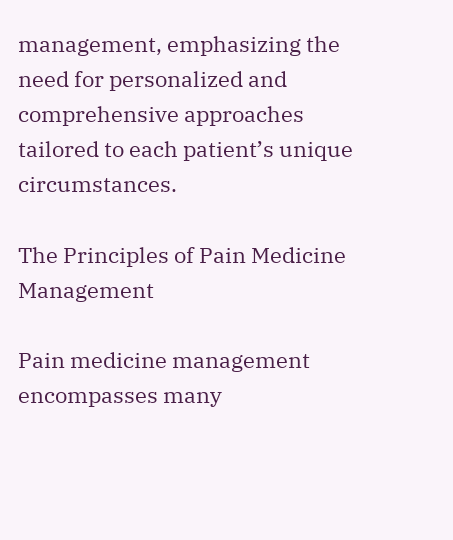management, emphasizing the need for personalized and comprehensive approaches tailored to each patient’s unique circumstances.

The Principles of Pain Medicine Management

Pain medicine management encompasses many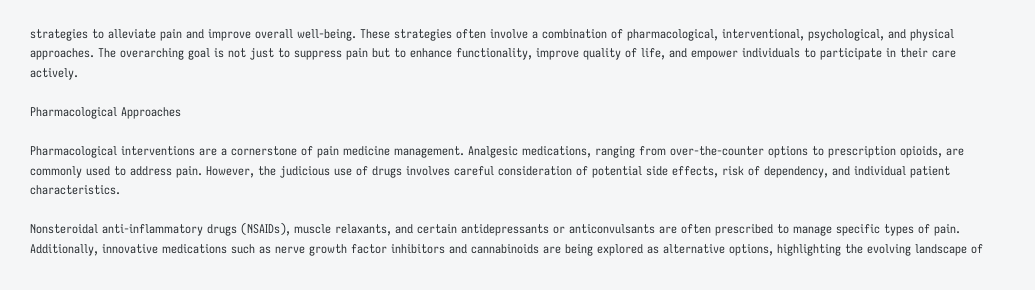strategies to alleviate pain and improve overall well-being. These strategies often involve a combination of pharmacological, interventional, psychological, and physical approaches. The overarching goal is not just to suppress pain but to enhance functionality, improve quality of life, and empower individuals to participate in their care actively.

Pharmacological Approaches

Pharmacological interventions are a cornerstone of pain medicine management. Analgesic medications, ranging from over-the-counter options to prescription opioids, are commonly used to address pain. However, the judicious use of drugs involves careful consideration of potential side effects, risk of dependency, and individual patient characteristics.

Nonsteroidal anti-inflammatory drugs (NSAIDs), muscle relaxants, and certain antidepressants or anticonvulsants are often prescribed to manage specific types of pain. Additionally, innovative medications such as nerve growth factor inhibitors and cannabinoids are being explored as alternative options, highlighting the evolving landscape of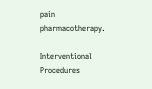pain pharmacotherapy.

Interventional Procedures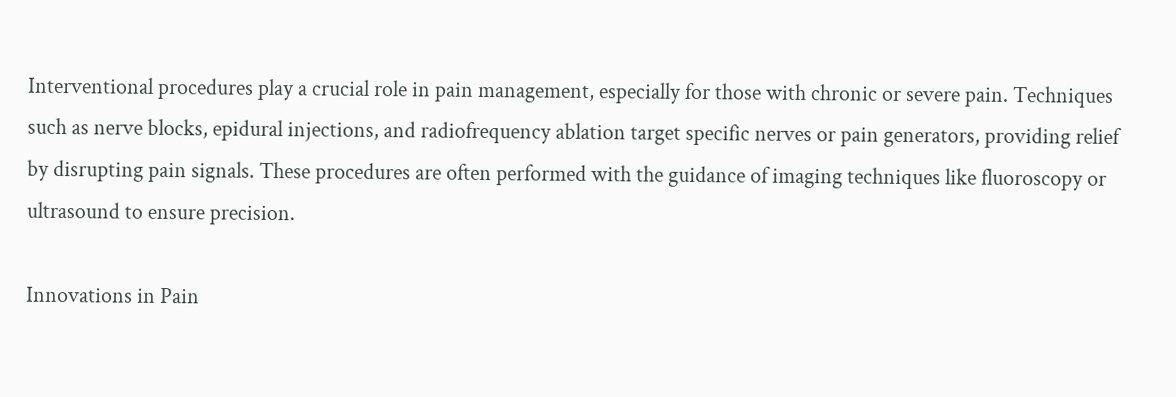Interventional procedures play a crucial role in pain management, especially for those with chronic or severe pain. Techniques such as nerve blocks, epidural injections, and radiofrequency ablation target specific nerves or pain generators, providing relief by disrupting pain signals. These procedures are often performed with the guidance of imaging techniques like fluoroscopy or ultrasound to ensure precision.

Innovations in Pain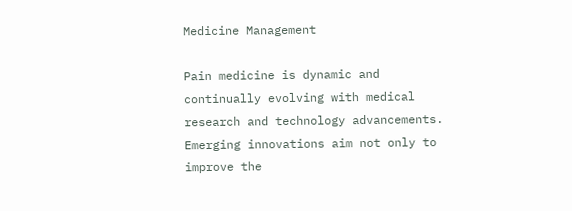Medicine Management

Pain medicine is dynamic and continually evolving with medical research and technology advancements. Emerging innovations aim not only to improve the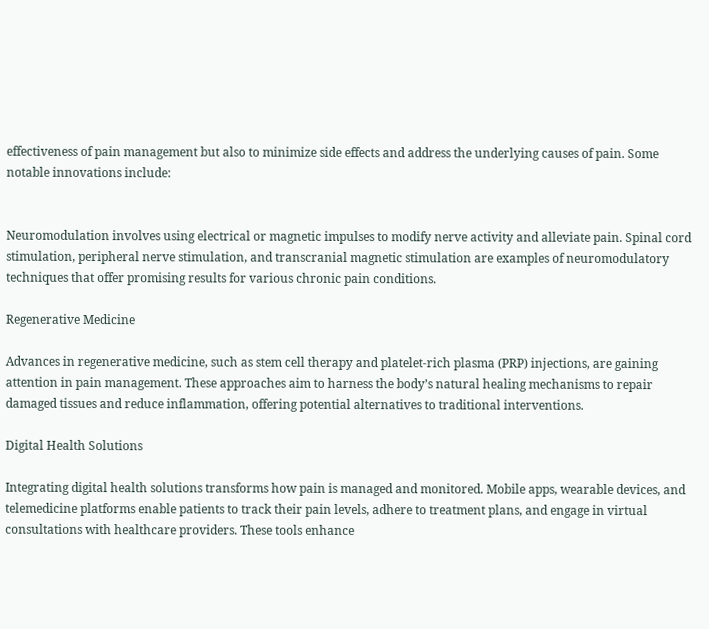effectiveness of pain management but also to minimize side effects and address the underlying causes of pain. Some notable innovations include:


Neuromodulation involves using electrical or magnetic impulses to modify nerve activity and alleviate pain. Spinal cord stimulation, peripheral nerve stimulation, and transcranial magnetic stimulation are examples of neuromodulatory techniques that offer promising results for various chronic pain conditions.

Regenerative Medicine

Advances in regenerative medicine, such as stem cell therapy and platelet-rich plasma (PRP) injections, are gaining attention in pain management. These approaches aim to harness the body’s natural healing mechanisms to repair damaged tissues and reduce inflammation, offering potential alternatives to traditional interventions.

Digital Health Solutions

Integrating digital health solutions transforms how pain is managed and monitored. Mobile apps, wearable devices, and telemedicine platforms enable patients to track their pain levels, adhere to treatment plans, and engage in virtual consultations with healthcare providers. These tools enhance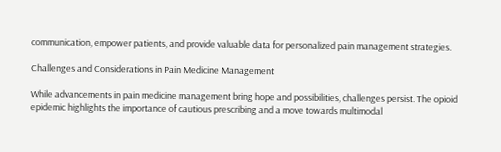communication, empower patients, and provide valuable data for personalized pain management strategies.

Challenges and Considerations in Pain Medicine Management

While advancements in pain medicine management bring hope and possibilities, challenges persist. The opioid epidemic highlights the importance of cautious prescribing and a move towards multimodal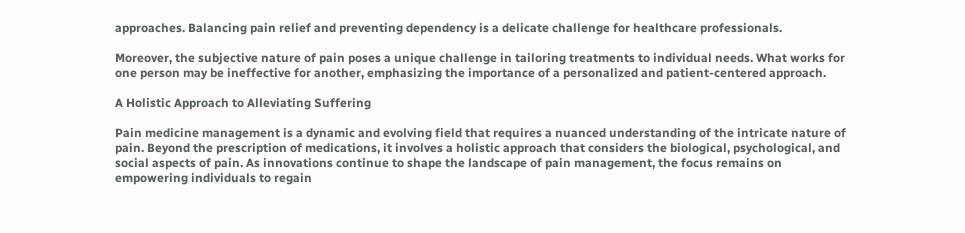approaches. Balancing pain relief and preventing dependency is a delicate challenge for healthcare professionals.

Moreover, the subjective nature of pain poses a unique challenge in tailoring treatments to individual needs. What works for one person may be ineffective for another, emphasizing the importance of a personalized and patient-centered approach.

A Holistic Approach to Alleviating Suffering

Pain medicine management is a dynamic and evolving field that requires a nuanced understanding of the intricate nature of pain. Beyond the prescription of medications, it involves a holistic approach that considers the biological, psychological, and social aspects of pain. As innovations continue to shape the landscape of pain management, the focus remains on empowering individuals to regain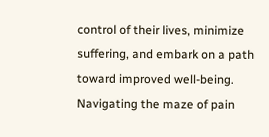control of their lives, minimize suffering, and embark on a path toward improved well-being. Navigating the maze of pain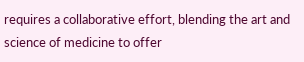requires a collaborative effort, blending the art and science of medicine to offer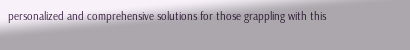personalized and comprehensive solutions for those grappling with this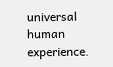universal human experience.